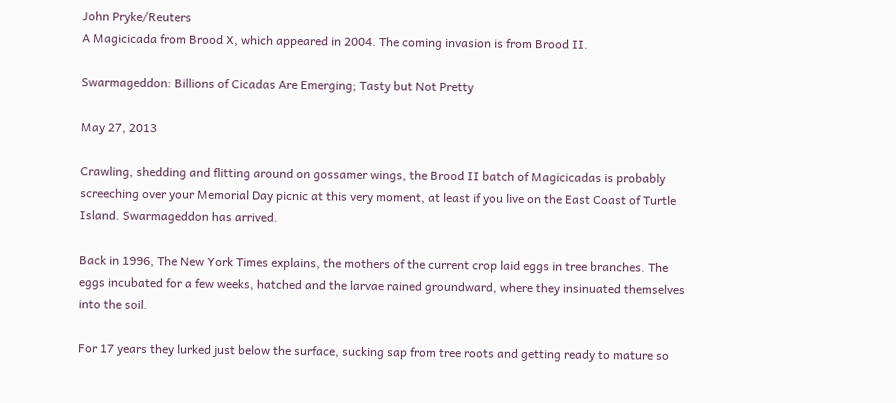John Pryke/Reuters
A Magicicada from Brood X, which appeared in 2004. The coming invasion is from Brood II.

Swarmageddon: Billions of Cicadas Are Emerging; Tasty but Not Pretty

May 27, 2013

Crawling, shedding and flitting around on gossamer wings, the Brood II batch of Magicicadas is probably screeching over your Memorial Day picnic at this very moment, at least if you live on the East Coast of Turtle Island. Swarmageddon has arrived.

Back in 1996, The New York Times explains, the mothers of the current crop laid eggs in tree branches. The eggs incubated for a few weeks, hatched and the larvae rained groundward, where they insinuated themselves into the soil.

For 17 years they lurked just below the surface, sucking sap from tree roots and getting ready to mature so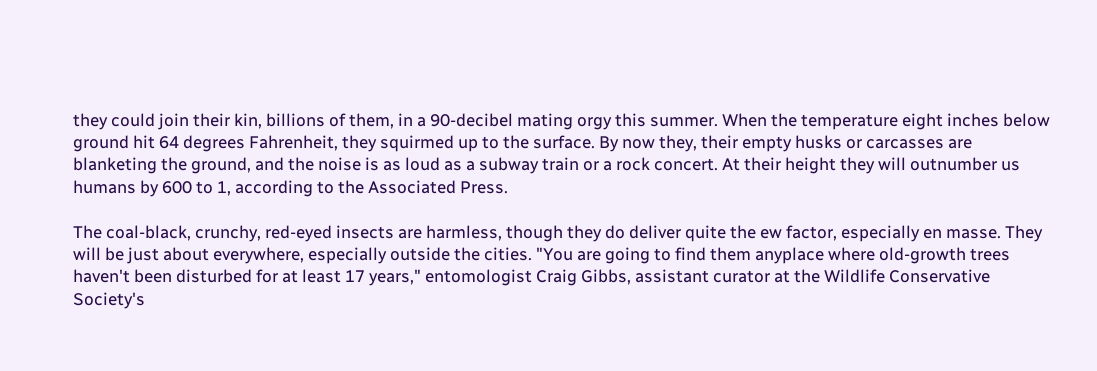they could join their kin, billions of them, in a 90-decibel mating orgy this summer. When the temperature eight inches below ground hit 64 degrees Fahrenheit, they squirmed up to the surface. By now they, their empty husks or carcasses are blanketing the ground, and the noise is as loud as a subway train or a rock concert. At their height they will outnumber us humans by 600 to 1, according to the Associated Press.

The coal-black, crunchy, red-eyed insects are harmless, though they do deliver quite the ew factor, especially en masse. They will be just about everywhere, especially outside the cities. "You are going to find them anyplace where old-growth trees haven't been disturbed for at least 17 years," entomologist Craig Gibbs, assistant curator at the Wildlife Conservative Society's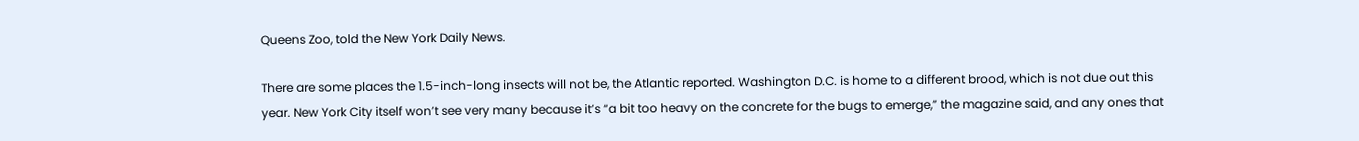Queens Zoo, told the New York Daily News.

There are some places the 1.5-inch-long insects will not be, the Atlantic reported. Washington D.C. is home to a different brood, which is not due out this year. New York City itself won’t see very many because it’s “a bit too heavy on the concrete for the bugs to emerge,” the magazine said, and any ones that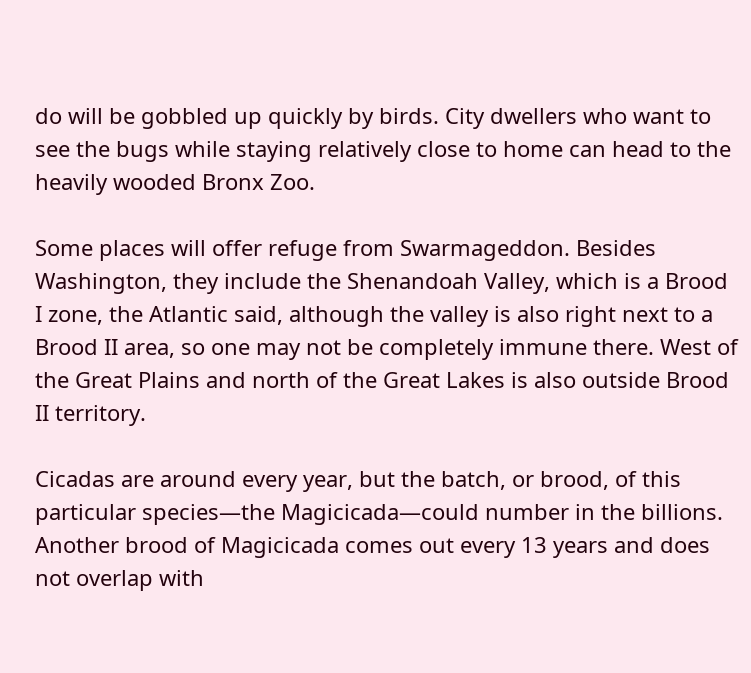do will be gobbled up quickly by birds. City dwellers who want to see the bugs while staying relatively close to home can head to the heavily wooded Bronx Zoo.

Some places will offer refuge from Swarmageddon. Besides Washington, they include the Shenandoah Valley, which is a Brood I zone, the Atlantic said, although the valley is also right next to a Brood II area, so one may not be completely immune there. West of the Great Plains and north of the Great Lakes is also outside Brood II territory.

Cicadas are around every year, but the batch, or brood, of this particular species—the Magicicada—could number in the billions. Another brood of Magicicada comes out every 13 years and does not overlap with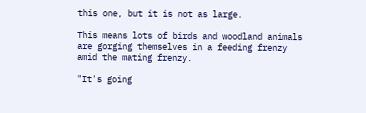this one, but it is not as large.

This means lots of birds and woodland animals are gorging themselves in a feeding frenzy amid the mating frenzy.

"It's going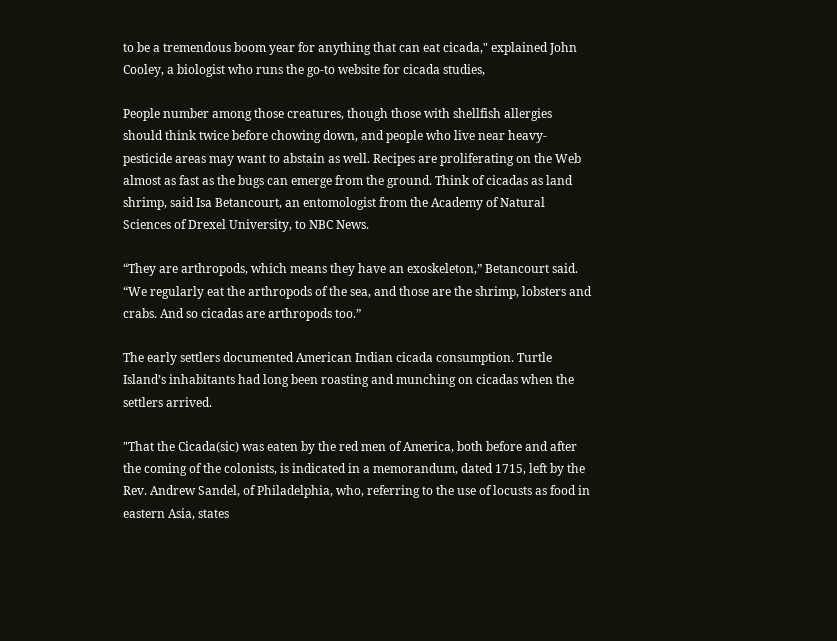to be a tremendous boom year for anything that can eat cicada," explained John Cooley, a biologist who runs the go-to website for cicada studies,

People number among those creatures, though those with shellfish allergies should think twice before chowing down, and people who live near heavy-pesticide areas may want to abstain as well. Recipes are proliferating on the Web almost as fast as the bugs can emerge from the ground. Think of cicadas as land shrimp, said Isa Betancourt, an entomologist from the Academy of Natural Sciences of Drexel University, to NBC News.

“They are arthropods, which means they have an exoskeleton,” Betancourt said. “We regularly eat the arthropods of the sea, and those are the shrimp, lobsters and crabs. And so cicadas are arthropods too.”

The early settlers documented American Indian cicada consumption. Turtle Island’s inhabitants had long been roasting and munching on cicadas when the settlers arrived.

"That the Cicada(sic) was eaten by the red men of America, both before and after the coming of the colonists, is indicated in a memorandum, dated 1715, left by the Rev. Andrew Sandel, of Philadelphia, who, referring to the use of locusts as food in eastern Asia, states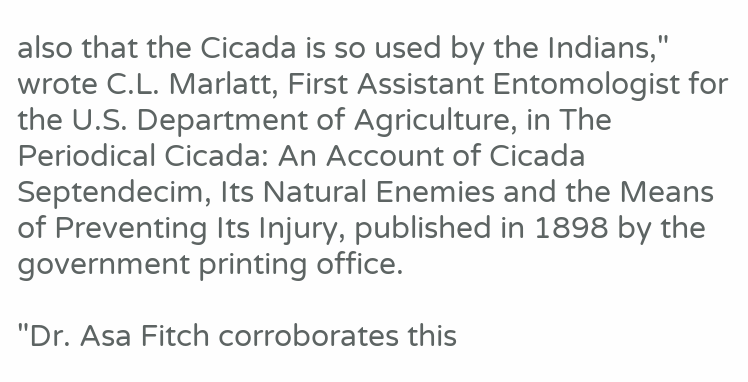also that the Cicada is so used by the Indians," wrote C.L. Marlatt, First Assistant Entomologist for the U.S. Department of Agriculture, in The Periodical Cicada: An Account of Cicada Septendecim, Its Natural Enemies and the Means of Preventing Its Injury, published in 1898 by the government printing office.

"Dr. Asa Fitch corroborates this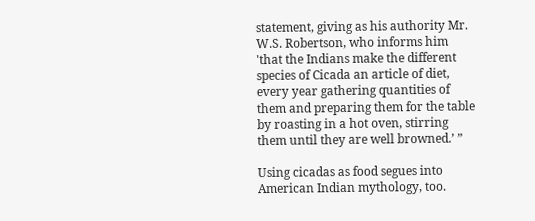statement, giving as his authority Mr. W.S. Robertson, who informs him 'that the Indians make the different species of Cicada an article of diet, every year gathering quantities of them and preparing them for the table by roasting in a hot oven, stirring them until they are well browned.’ ”

Using cicadas as food segues into American Indian mythology, too.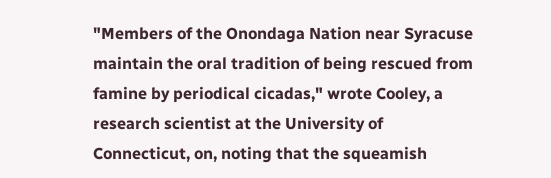"Members of the Onondaga Nation near Syracuse maintain the oral tradition of being rescued from famine by periodical cicadas," wrote Cooley, a research scientist at the University of Connecticut, on, noting that the squeamish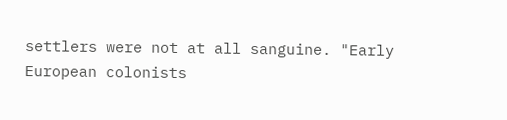settlers were not at all sanguine. "Early European colonists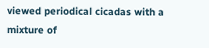viewed periodical cicadas with a mixture of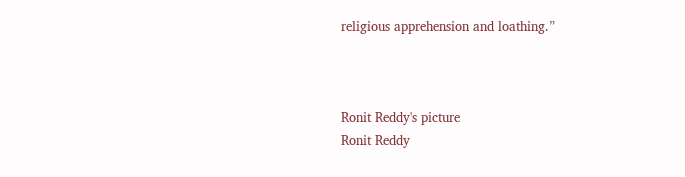religious apprehension and loathing.”



Ronit Reddy's picture
Ronit Reddy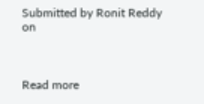Submitted by Ronit Reddy on



Read more